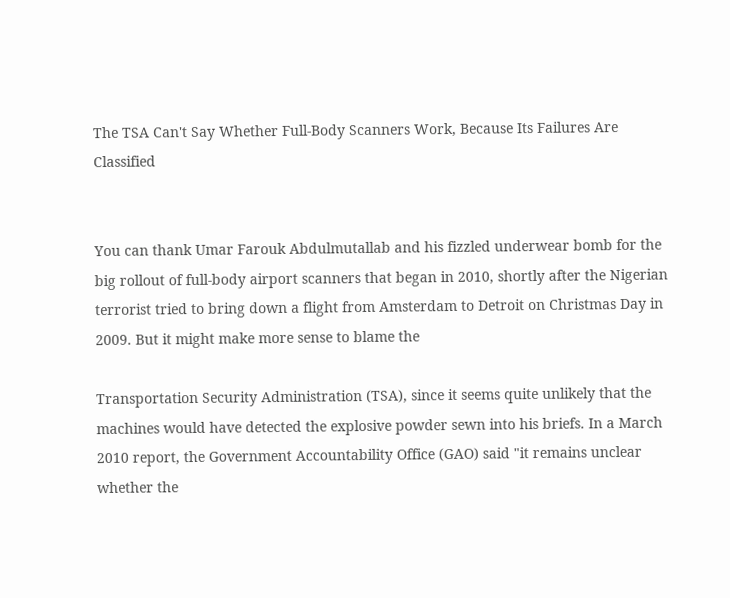The TSA Can't Say Whether Full-Body Scanners Work, Because Its Failures Are Classified


You can thank Umar Farouk Abdulmutallab and his fizzled underwear bomb for the big rollout of full-body airport scanners that began in 2010, shortly after the Nigerian terrorist tried to bring down a flight from Amsterdam to Detroit on Christmas Day in 2009. But it might make more sense to blame the

Transportation Security Administration (TSA), since it seems quite unlikely that the machines would have detected the explosive powder sewn into his briefs. In a March 2010 report, the Government Accountability Office (GAO) said "it remains unclear whether the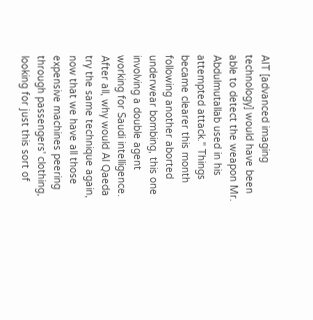AIT [advanced imaging technology] would have been able to detect the weapon Mr. Abdulmutallab used in his attempted attack." Things became clearer this month following another aborted underwear bombing, this one involving a double agent working for Saudi intelligence. After all, why would Al Qaeda try the same technique again, now that we have all those expensive machines peering through passengers' clothing, looking for just this sort of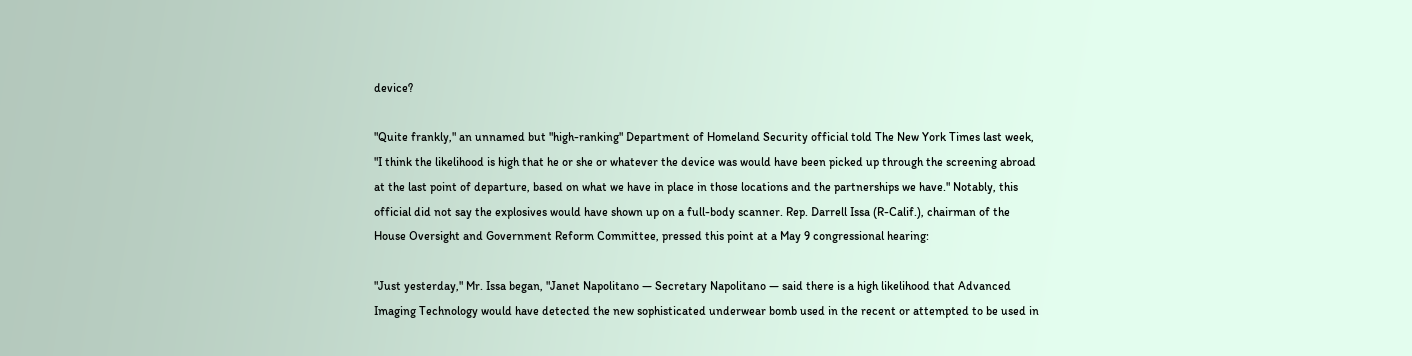device?

"Quite frankly," an unnamed but "high-ranking" Department of Homeland Security official told The New York Times last week, "I think the likelihood is high that he or she or whatever the device was would have been picked up through the screening abroad at the last point of departure, based on what we have in place in those locations and the partnerships we have." Notably, this official did not say the explosives would have shown up on a full-body scanner. Rep. Darrell Issa (R-Calif.), chairman of the House Oversight and Government Reform Committee, pressed this point at a May 9 congressional hearing:

"Just yesterday," Mr. Issa began, "Janet Napolitano — Secretary Napolitano — said there is a high likelihood that Advanced Imaging Technology would have detected the new sophisticated underwear bomb used in the recent or attempted to be used in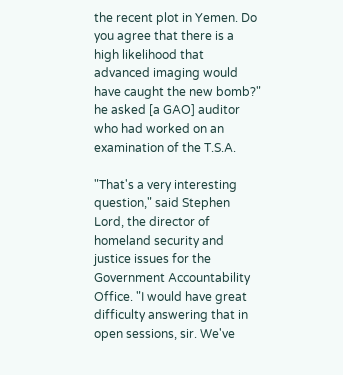the recent plot in Yemen. Do you agree that there is a high likelihood that advanced imaging would have caught the new bomb?" he asked [a GAO] auditor who had worked on an examination of the T.S.A.

"That's a very interesting question," said Stephen Lord, the director of homeland security and justice issues for the Government Accountability Office. "I would have great difficulty answering that in open sessions, sir. We've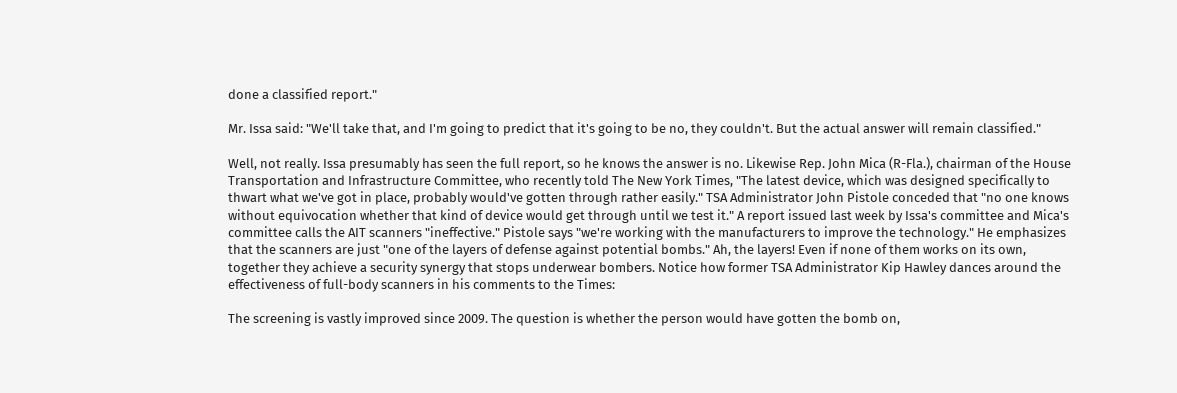done a classified report."

Mr. Issa said: "We'll take that, and I'm going to predict that it's going to be no, they couldn't. But the actual answer will remain classified."

Well, not really. Issa presumably has seen the full report, so he knows the answer is no. Likewise Rep. John Mica (R-Fla.), chairman of the House Transportation and Infrastructure Committee, who recently told The New York Times, "The latest device, which was designed specifically to thwart what we've got in place, probably would've gotten through rather easily." TSA Administrator John Pistole conceded that "no one knows without equivocation whether that kind of device would get through until we test it." A report issued last week by Issa's committee and Mica's committee calls the AIT scanners "ineffective." Pistole says "we're working with the manufacturers to improve the technology." He emphasizes that the scanners are just "one of the layers of defense against potential bombs." Ah, the layers! Even if none of them works on its own, together they achieve a security synergy that stops underwear bombers. Notice how former TSA Administrator Kip Hawley dances around the effectiveness of full-body scanners in his comments to the Times:

The screening is vastly improved since 2009. The question is whether the person would have gotten the bomb on,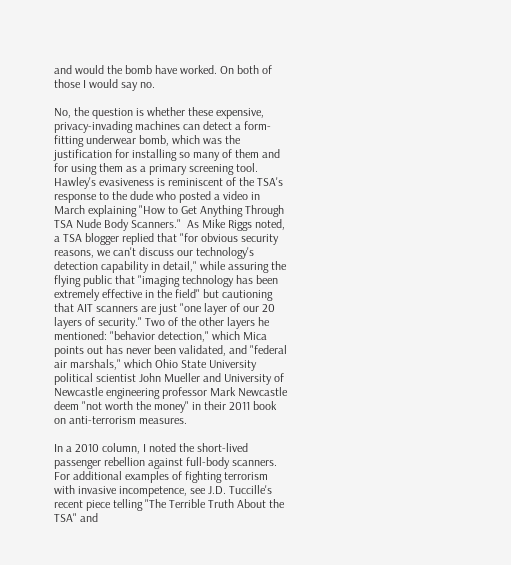and would the bomb have worked. On both of those I would say no.

No, the question is whether these expensive, privacy-invading machines can detect a form-fitting underwear bomb, which was the justification for installing so many of them and for using them as a primary screening tool. Hawley's evasiveness is reminiscent of the TSA's response to the dude who posted a video in March explaining "How to Get Anything Through TSA Nude Body Scanners."  As Mike Riggs noted, a TSA blogger replied that "for obvious security reasons, we can't discuss our technology's detection capability in detail," while assuring the flying public that "imaging technology has been extremely effective in the field" but cautioning that AIT scanners are just "one layer of our 20 layers of security." Two of the other layers he mentioned: "behavior detection," which Mica points out has never been validated, and "federal air marshals," which Ohio State University political scientist John Mueller and University of Newcastle engineering professor Mark Newcastle deem "not worth the money" in their 2011 book on anti-terrorism measures.

In a 2010 column, I noted the short-lived passenger rebellion against full-body scanners. For additional examples of fighting terrorism with invasive incompetence, see J.D. Tuccille's recent piece telling "The Terrible Truth About the TSA" and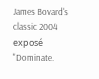James Bovard's classic 2004 exposé "Dominate.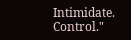Intimidate. Control."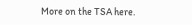More on the TSA here.